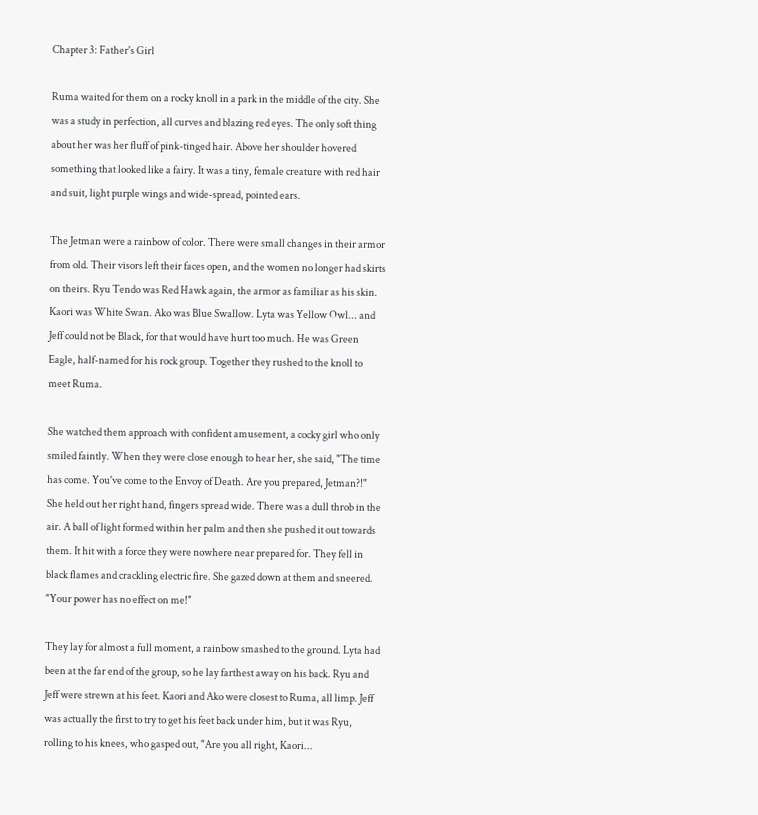Chapter 3: Father's Girl

Ruma waited for them on a rocky knoll in a park in the middle of the city. She was a study in perfection, all curves and blazing red eyes. The only soft thing about her was her fluff of pink-tinged hair. Above her shoulder hovered something that looked like a fairy. It was a tiny, female creature with red hair and suit, light purple wings and wide-spread, pointed ears.

The Jetman were a rainbow of color. There were small changes in their armor from old. Their visors left their faces open, and the women no longer had skirts on theirs. Ryu Tendo was Red Hawk again, the armor as familiar as his skin. Kaori was White Swan. Ako was Blue Swallow. Lyta was Yellow Owl... and Jeff could not be Black, for that would have hurt too much. He was Green Eagle, half-named for his rock group. Together they rushed to the knoll to meet Ruma.

She watched them approach with confident amusement, a cocky girl who only smiled faintly. When they were close enough to hear her, she said, "The time has come. You've come to the Envoy of Death. Are you prepared, Jetman?!" She held out her right hand, fingers spread wide. There was a dull throb in the air. A ball of light formed within her palm and then she pushed it out towards them. It hit with a force they were nowhere near prepared for. They fell in black flames and crackling electric fire. She gazed down at them and sneered. "Your power has no effect on me!"

They lay for almost a full moment, a rainbow smashed to the ground. Lyta had been at the far end of the group, so he lay farthest away on his back. Ryu and Jeff were strewn at his feet. Kaori and Ako were closest to Ruma, all limp. Jeff was actually the first to try to get his feet back under him, but it was Ryu, rolling to his knees, who gasped out, "Are you all right, Kaori...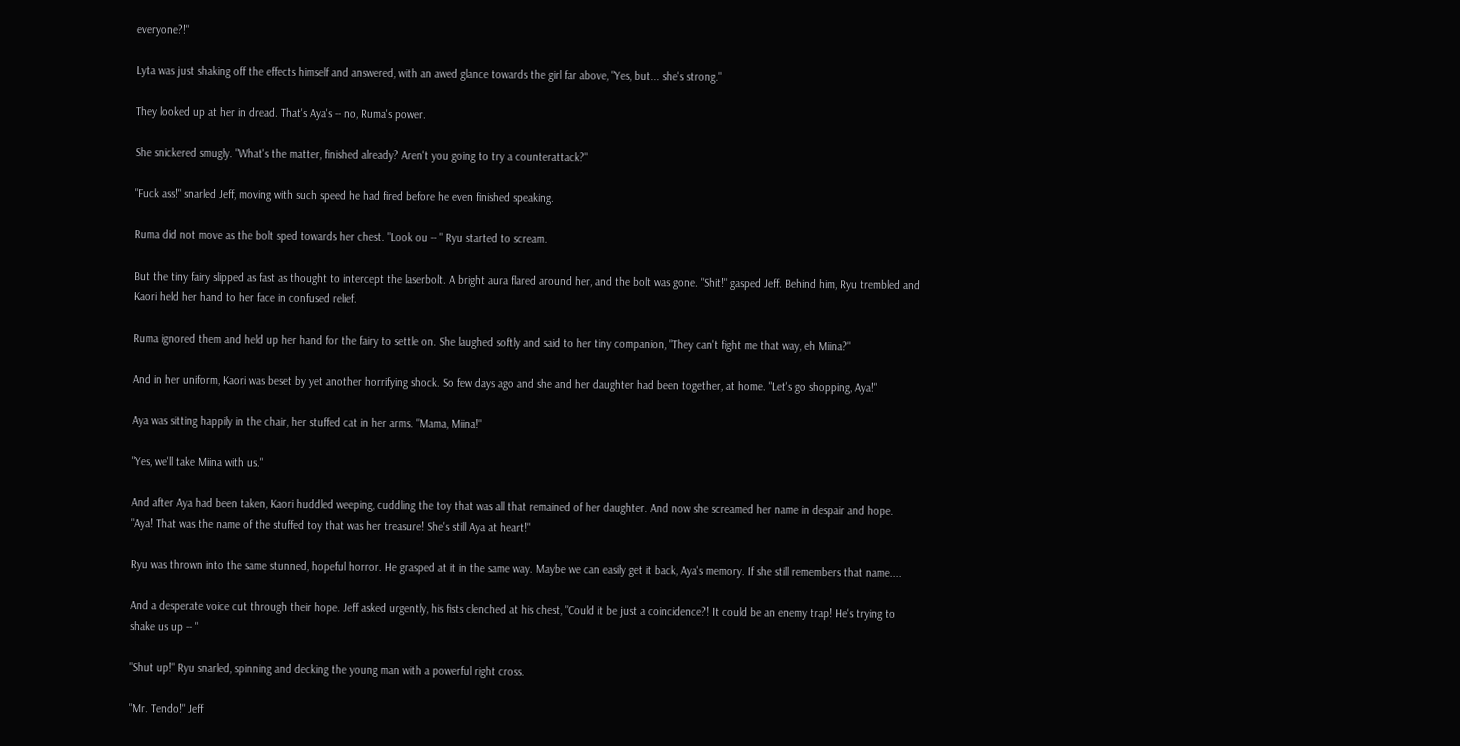everyone?!"

Lyta was just shaking off the effects himself and answered, with an awed glance towards the girl far above, "Yes, but... she's strong."

They looked up at her in dread. That's Aya's -- no, Ruma's power.

She snickered smugly. "What's the matter, finished already? Aren't you going to try a counterattack?"

"Fuck ass!" snarled Jeff, moving with such speed he had fired before he even finished speaking.

Ruma did not move as the bolt sped towards her chest. "Look ou -- " Ryu started to scream.

But the tiny fairy slipped as fast as thought to intercept the laserbolt. A bright aura flared around her, and the bolt was gone. "Shit!" gasped Jeff. Behind him, Ryu trembled and Kaori held her hand to her face in confused relief.

Ruma ignored them and held up her hand for the fairy to settle on. She laughed softly and said to her tiny companion, "They can't fight me that way, eh Miina?"

And in her uniform, Kaori was beset by yet another horrifying shock. So few days ago and she and her daughter had been together, at home. "Let's go shopping, Aya!"

Aya was sitting happily in the chair, her stuffed cat in her arms. "Mama, Miina!"

"Yes, we'll take Miina with us."

And after Aya had been taken, Kaori huddled weeping, cuddling the toy that was all that remained of her daughter. And now she screamed her name in despair and hope. "Aya! That was the name of the stuffed toy that was her treasure! She's still Aya at heart!"

Ryu was thrown into the same stunned, hopeful horror. He grasped at it in the same way. Maybe we can easily get it back, Aya's memory. If she still remembers that name....

And a desperate voice cut through their hope. Jeff asked urgently, his fists clenched at his chest, "Could it be just a coincidence?! It could be an enemy trap! He's trying to shake us up -- "

"Shut up!" Ryu snarled, spinning and decking the young man with a powerful right cross.

"Mr. Tendo!" Jeff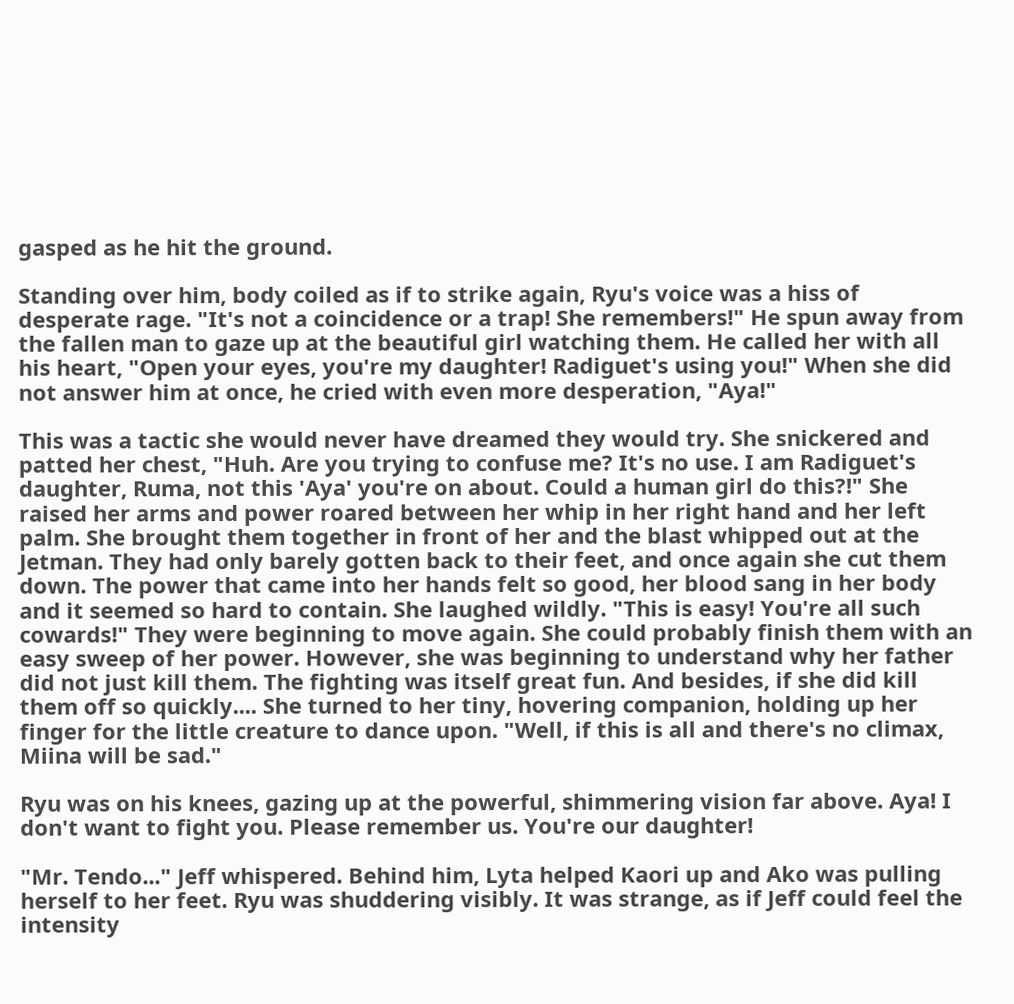gasped as he hit the ground.

Standing over him, body coiled as if to strike again, Ryu's voice was a hiss of desperate rage. "It's not a coincidence or a trap! She remembers!" He spun away from the fallen man to gaze up at the beautiful girl watching them. He called her with all his heart, "Open your eyes, you're my daughter! Radiguet's using you!" When she did not answer him at once, he cried with even more desperation, "Aya!"

This was a tactic she would never have dreamed they would try. She snickered and patted her chest, "Huh. Are you trying to confuse me? It's no use. I am Radiguet's daughter, Ruma, not this 'Aya' you're on about. Could a human girl do this?!" She raised her arms and power roared between her whip in her right hand and her left palm. She brought them together in front of her and the blast whipped out at the Jetman. They had only barely gotten back to their feet, and once again she cut them down. The power that came into her hands felt so good, her blood sang in her body and it seemed so hard to contain. She laughed wildly. "This is easy! You're all such cowards!" They were beginning to move again. She could probably finish them with an easy sweep of her power. However, she was beginning to understand why her father did not just kill them. The fighting was itself great fun. And besides, if she did kill them off so quickly.... She turned to her tiny, hovering companion, holding up her finger for the little creature to dance upon. "Well, if this is all and there's no climax, Miina will be sad."

Ryu was on his knees, gazing up at the powerful, shimmering vision far above. Aya! I don't want to fight you. Please remember us. You're our daughter!

"Mr. Tendo..." Jeff whispered. Behind him, Lyta helped Kaori up and Ako was pulling herself to her feet. Ryu was shuddering visibly. It was strange, as if Jeff could feel the intensity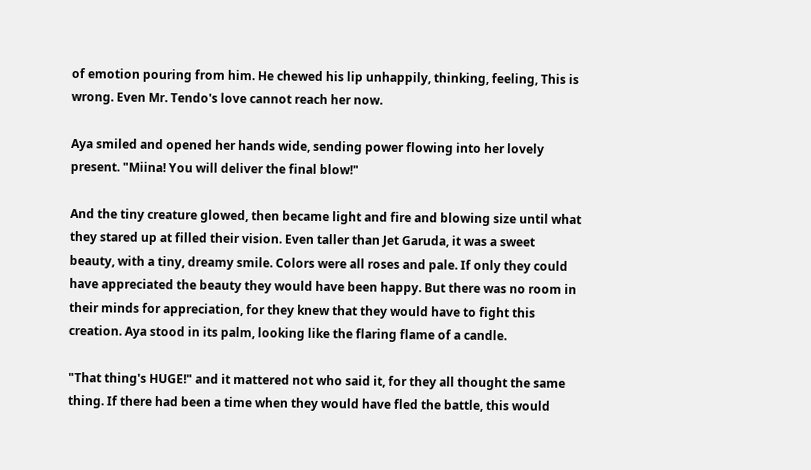of emotion pouring from him. He chewed his lip unhappily, thinking, feeling, This is wrong. Even Mr. Tendo's love cannot reach her now.

Aya smiled and opened her hands wide, sending power flowing into her lovely present. "Miina! You will deliver the final blow!"

And the tiny creature glowed, then became light and fire and blowing size until what they stared up at filled their vision. Even taller than Jet Garuda, it was a sweet beauty, with a tiny, dreamy smile. Colors were all roses and pale. If only they could have appreciated the beauty they would have been happy. But there was no room in their minds for appreciation, for they knew that they would have to fight this creation. Aya stood in its palm, looking like the flaring flame of a candle.

"That thing's HUGE!" and it mattered not who said it, for they all thought the same thing. If there had been a time when they would have fled the battle, this would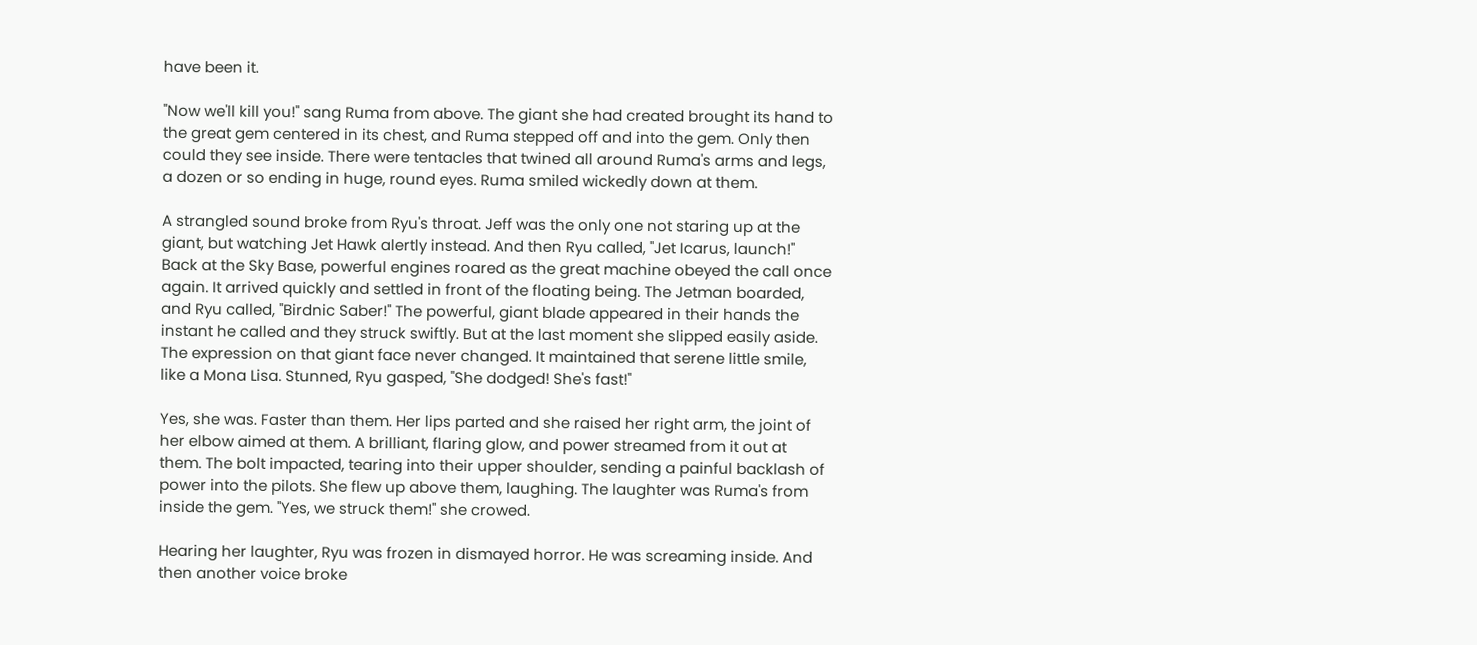have been it.

"Now we'll kill you!" sang Ruma from above. The giant she had created brought its hand to the great gem centered in its chest, and Ruma stepped off and into the gem. Only then could they see inside. There were tentacles that twined all around Ruma's arms and legs, a dozen or so ending in huge, round eyes. Ruma smiled wickedly down at them.

A strangled sound broke from Ryu's throat. Jeff was the only one not staring up at the giant, but watching Jet Hawk alertly instead. And then Ryu called, "Jet Icarus, launch!" Back at the Sky Base, powerful engines roared as the great machine obeyed the call once again. It arrived quickly and settled in front of the floating being. The Jetman boarded, and Ryu called, "Birdnic Saber!" The powerful, giant blade appeared in their hands the instant he called and they struck swiftly. But at the last moment she slipped easily aside. The expression on that giant face never changed. It maintained that serene little smile, like a Mona Lisa. Stunned, Ryu gasped, "She dodged! She's fast!"

Yes, she was. Faster than them. Her lips parted and she raised her right arm, the joint of her elbow aimed at them. A brilliant, flaring glow, and power streamed from it out at them. The bolt impacted, tearing into their upper shoulder, sending a painful backlash of power into the pilots. She flew up above them, laughing. The laughter was Ruma's from inside the gem. "Yes, we struck them!" she crowed.

Hearing her laughter, Ryu was frozen in dismayed horror. He was screaming inside. And then another voice broke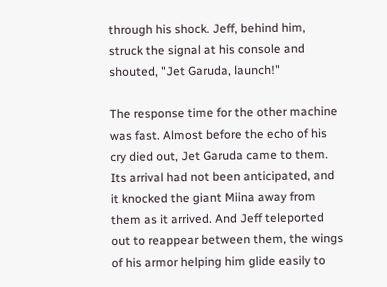through his shock. Jeff, behind him, struck the signal at his console and shouted, "Jet Garuda, launch!"

The response time for the other machine was fast. Almost before the echo of his cry died out, Jet Garuda came to them. Its arrival had not been anticipated, and it knocked the giant Miina away from them as it arrived. And Jeff teleported out to reappear between them, the wings of his armor helping him glide easily to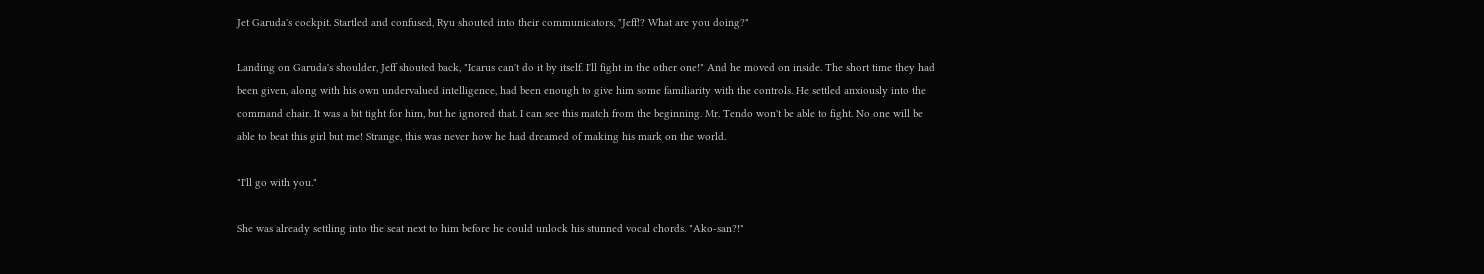Jet Garuda's cockpit. Startled and confused, Ryu shouted into their communicators, "Jeff!? What are you doing?"

Landing on Garuda's shoulder, Jeff shouted back, "Icarus can't do it by itself. I'll fight in the other one!" And he moved on inside. The short time they had been given, along with his own undervalued intelligence, had been enough to give him some familiarity with the controls. He settled anxiously into the command chair. It was a bit tight for him, but he ignored that. I can see this match from the beginning. Mr. Tendo won't be able to fight. No one will be able to beat this girl but me! Strange, this was never how he had dreamed of making his mark on the world.

"I'll go with you."

She was already settling into the seat next to him before he could unlock his stunned vocal chords. "Ako-san?!"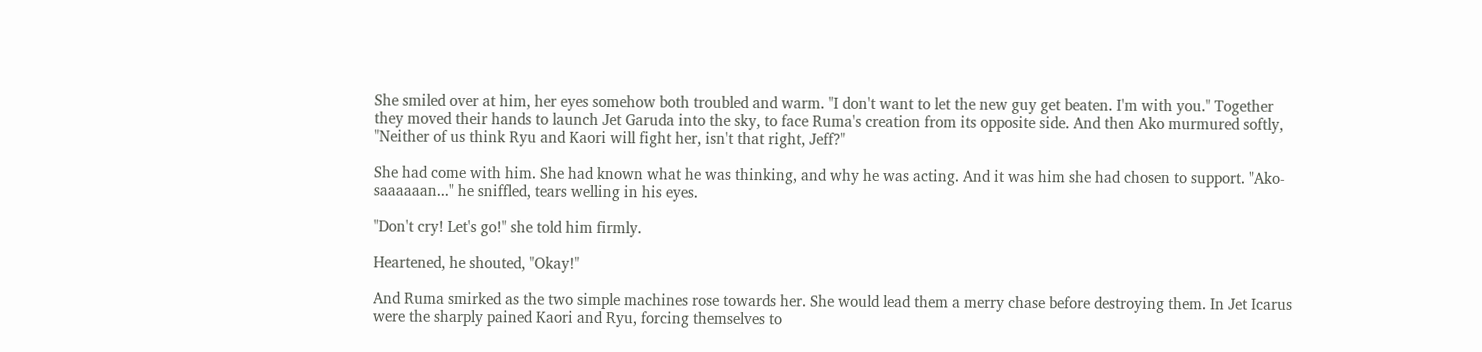She smiled over at him, her eyes somehow both troubled and warm. "I don't want to let the new guy get beaten. I'm with you." Together they moved their hands to launch Jet Garuda into the sky, to face Ruma's creation from its opposite side. And then Ako murmured softly, "Neither of us think Ryu and Kaori will fight her, isn't that right, Jeff?"

She had come with him. She had known what he was thinking, and why he was acting. And it was him she had chosen to support. "Ako-saaaaaan..." he sniffled, tears welling in his eyes.

"Don't cry! Let's go!" she told him firmly.

Heartened, he shouted, "Okay!"

And Ruma smirked as the two simple machines rose towards her. She would lead them a merry chase before destroying them. In Jet Icarus were the sharply pained Kaori and Ryu, forcing themselves to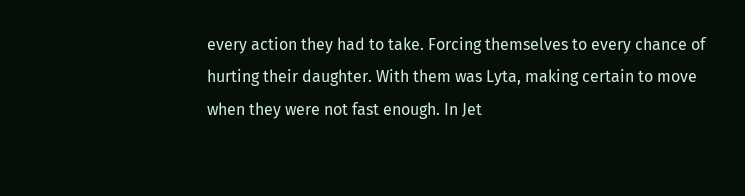every action they had to take. Forcing themselves to every chance of hurting their daughter. With them was Lyta, making certain to move when they were not fast enough. In Jet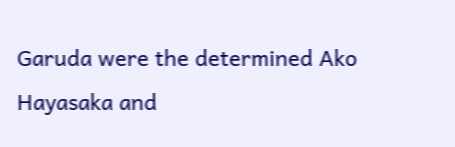Garuda were the determined Ako Hayasaka and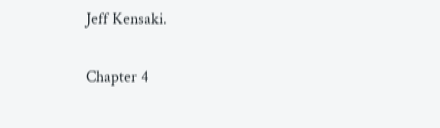Jeff Kensaki.

Chapter 4